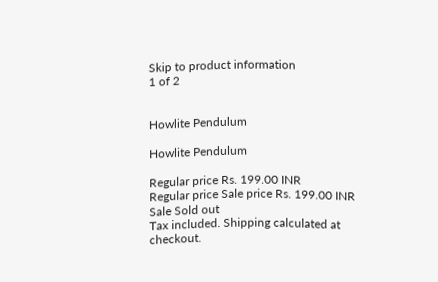Skip to product information
1 of 2


Howlite Pendulum

Howlite Pendulum

Regular price Rs. 199.00 INR
Regular price Sale price Rs. 199.00 INR
Sale Sold out
Tax included. Shipping calculated at checkout.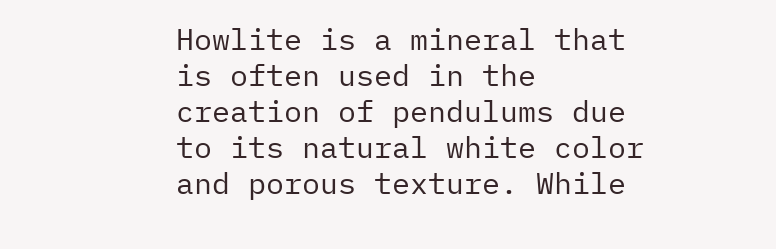Howlite is a mineral that is often used in the creation of pendulums due to its natural white color and porous texture. While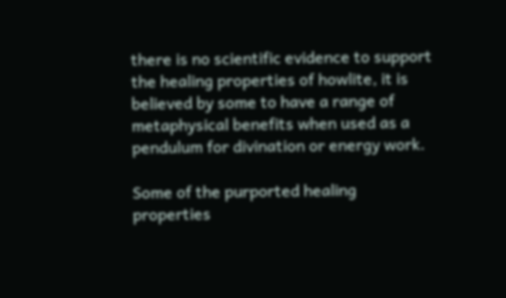there is no scientific evidence to support the healing properties of howlite, it is believed by some to have a range of metaphysical benefits when used as a pendulum for divination or energy work.

Some of the purported healing properties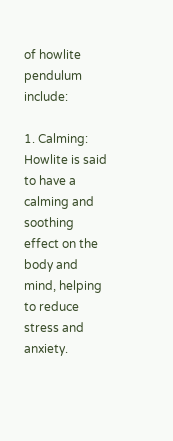of howlite pendulum include:

1. Calming: Howlite is said to have a calming and soothing effect on the body and mind, helping to reduce stress and anxiety.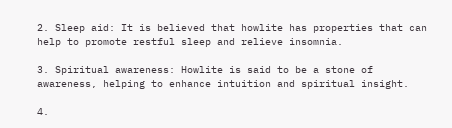2. Sleep aid: It is believed that howlite has properties that can help to promote restful sleep and relieve insomnia.

3. Spiritual awareness: Howlite is said to be a stone of awareness, helping to enhance intuition and spiritual insight.

4.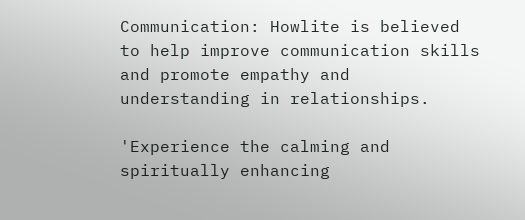Communication: Howlite is believed to help improve communication skills and promote empathy and understanding in relationships.

'Experience the calming and spiritually enhancing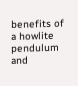benefits of a howlite pendulum and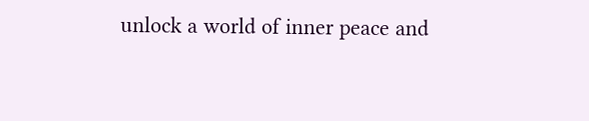unlock a world of inner peace and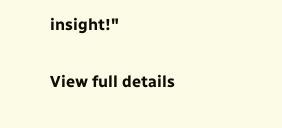insight!"

View full details